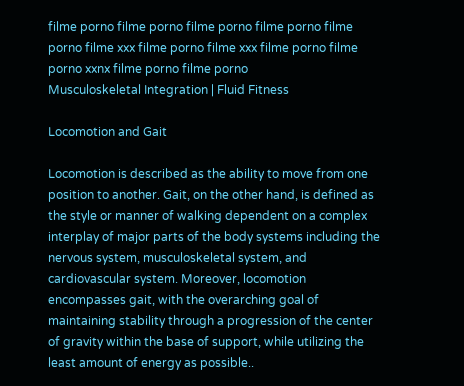filme porno filme porno filme porno filme porno filme porno filme xxx filme porno filme xxx filme porno filme porno xxnx filme porno filme porno
Musculoskeletal Integration | Fluid Fitness

Locomotion and Gait

Locomotion is described as the ability to move from one position to another. Gait, on the other hand, is defined as the style or manner of walking dependent on a complex interplay of major parts of the body systems including the nervous system, musculoskeletal system, and cardiovascular system. Moreover, locomotion encompasses gait, with the overarching goal of maintaining stability through a progression of the center of gravity within the base of support, while utilizing the least amount of energy as possible..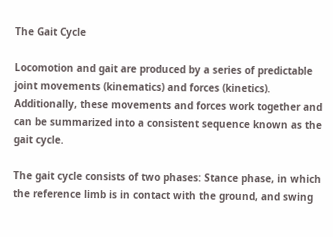The Gait Cycle

Locomotion and gait are produced by a series of predictable joint movements (kinematics) and forces (kinetics). Additionally, these movements and forces work together and can be summarized into a consistent sequence known as the gait cycle.

The gait cycle consists of two phases: Stance phase, in which the reference limb is in contact with the ground, and swing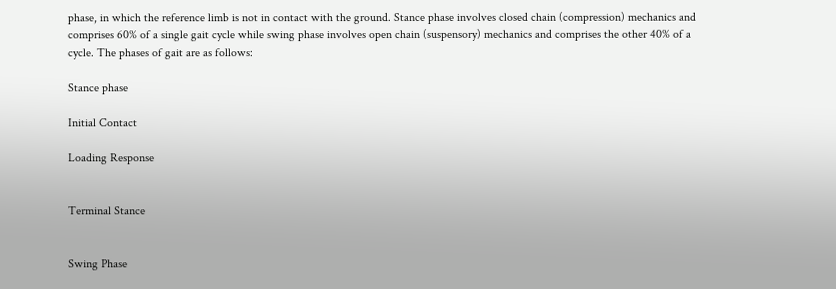phase, in which the reference limb is not in contact with the ground. Stance phase involves closed chain (compression) mechanics and comprises 60% of a single gait cycle while swing phase involves open chain (suspensory) mechanics and comprises the other 40% of a cycle. The phases of gait are as follows:

Stance phase

Initial Contact

Loading Response


Terminal Stance


Swing Phase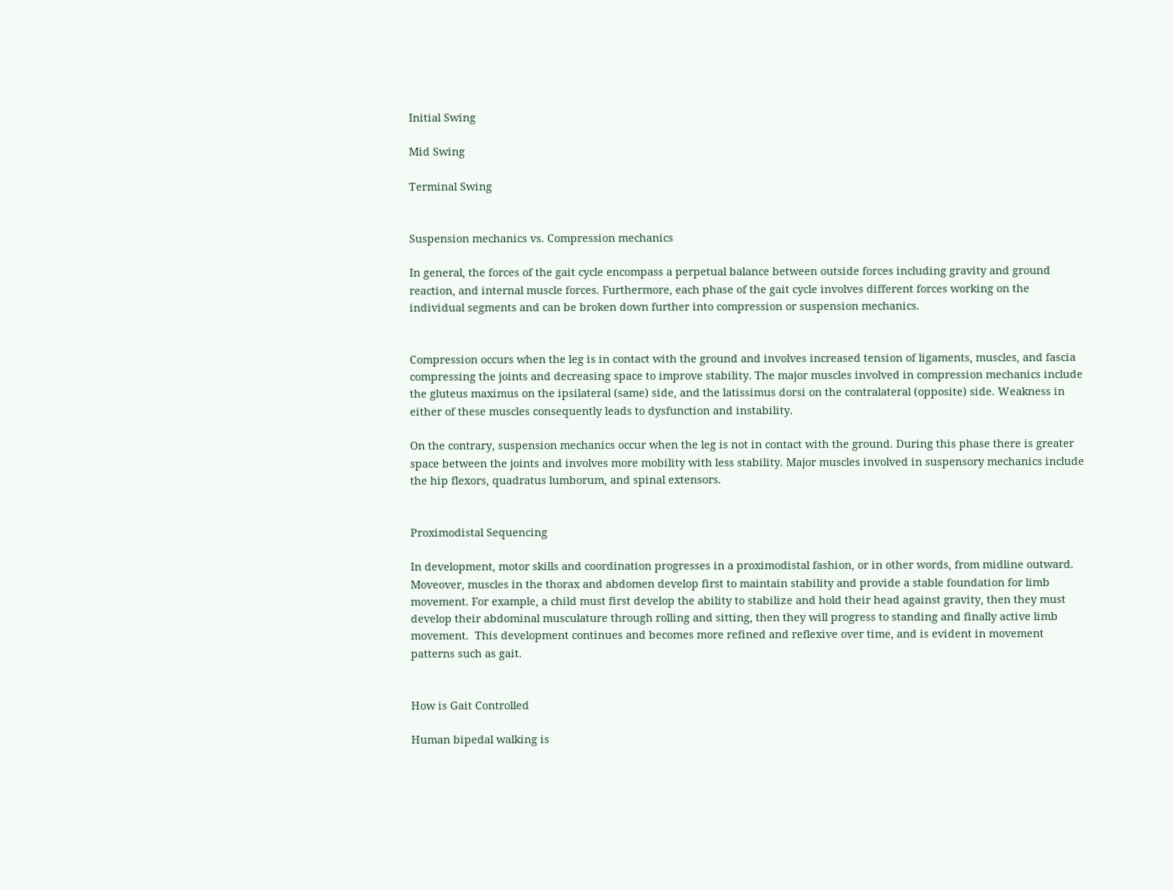Initial Swing

Mid Swing

Terminal Swing


Suspension mechanics vs. Compression mechanics

In general, the forces of the gait cycle encompass a perpetual balance between outside forces including gravity and ground reaction, and internal muscle forces. Furthermore, each phase of the gait cycle involves different forces working on the individual segments and can be broken down further into compression or suspension mechanics.


Compression occurs when the leg is in contact with the ground and involves increased tension of ligaments, muscles, and fascia compressing the joints and decreasing space to improve stability. The major muscles involved in compression mechanics include the gluteus maximus on the ipsilateral (same) side, and the latissimus dorsi on the contralateral (opposite) side. Weakness in either of these muscles consequently leads to dysfunction and instability.

On the contrary, suspension mechanics occur when the leg is not in contact with the ground. During this phase there is greater space between the joints and involves more mobility with less stability. Major muscles involved in suspensory mechanics include the hip flexors, quadratus lumborum, and spinal extensors.


Proximodistal Sequencing

In development, motor skills and coordination progresses in a proximodistal fashion, or in other words, from midline outward. Moveover, muscles in the thorax and abdomen develop first to maintain stability and provide a stable foundation for limb movement. For example, a child must first develop the ability to stabilize and hold their head against gravity, then they must develop their abdominal musculature through rolling and sitting, then they will progress to standing and finally active limb movement.  This development continues and becomes more refined and reflexive over time, and is evident in movement patterns such as gait.


How is Gait Controlled

Human bipedal walking is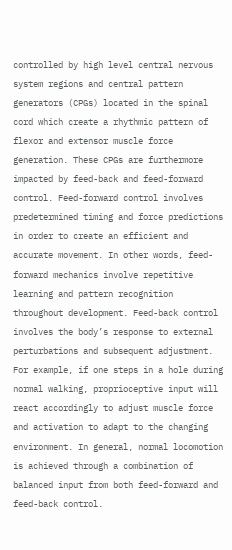controlled by high level central nervous system regions and central pattern generators (CPGs) located in the spinal cord which create a rhythmic pattern of flexor and extensor muscle force generation. These CPGs are furthermore impacted by feed-back and feed-forward control. Feed-forward control involves predetermined timing and force predictions in order to create an efficient and accurate movement. In other words, feed-forward mechanics involve repetitive learning and pattern recognition throughout development. Feed-back control involves the body’s response to external perturbations and subsequent adjustment. For example, if one steps in a hole during normal walking, proprioceptive input will react accordingly to adjust muscle force and activation to adapt to the changing environment. In general, normal locomotion is achieved through a combination of balanced input from both feed-forward and feed-back control.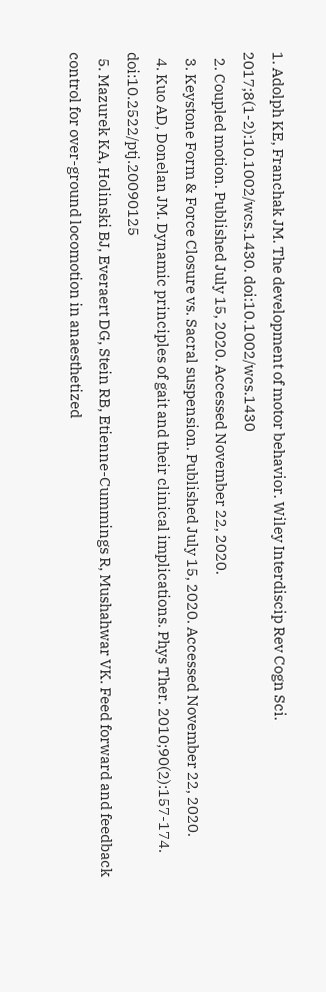1. Adolph KE, Franchak JM. The development of motor behavior. Wiley Interdiscip Rev Cogn Sci. 2017;8(1-2):10.1002/wcs.1430. doi:10.1002/wcs.1430
  2. Coupled motion. Published July 15, 2020. Accessed November 22, 2020.
  3. Keystone Form & Force Closure vs. Sacral suspension. Published July 15, 2020. Accessed November 22, 2020.
  4. Kuo AD, Donelan JM. Dynamic principles of gait and their clinical implications. Phys Ther. 2010;90(2):157-174. doi:10.2522/ptj.20090125
  5. Mazurek KA, Holinski BJ, Everaert DG, Stein RB, Etienne-Cummings R, Mushahwar VK. Feed forward and feedback control for over-ground locomotion in anaesthetized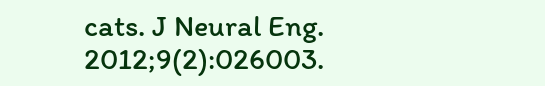cats. J Neural Eng. 2012;9(2):026003.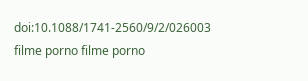doi:10.1088/1741-2560/9/2/026003
filme porno filme porno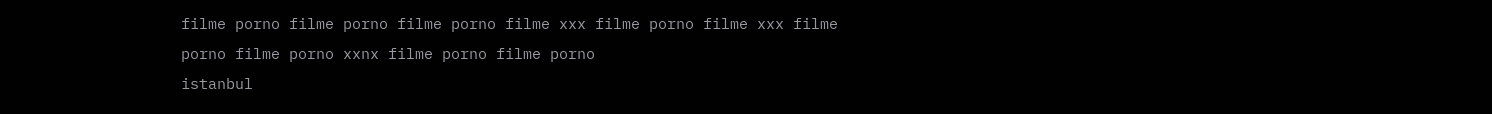filme porno filme porno filme porno filme xxx filme porno filme xxx filme porno filme porno xxnx filme porno filme porno
istanbul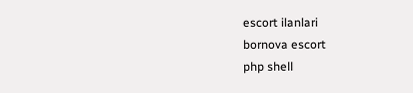escort ilanlari
bornova escort
php shell